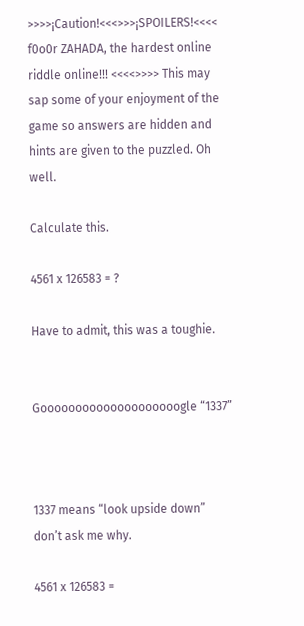>>>>¡Caution!<<<>>>¡SPOILERS!<<<< f0o0r ZAHADA, the hardest online riddle online!!! <<<<>>>> This may sap some of your enjoyment of the game so answers are hidden and hints are given to the puzzled. Oh well.

Calculate this.

4561 x 126583 = ?

Have to admit, this was a toughie.


Goooooooooooooooooooogle “1337”



1337 means “look upside down” don’t ask me why.

4561 x 126583 =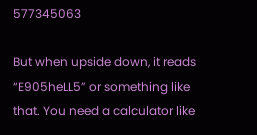577345063

But when upside down, it reads “E905heLL5” or something like that. You need a calculator like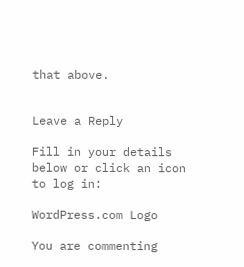that above.


Leave a Reply

Fill in your details below or click an icon to log in:

WordPress.com Logo

You are commenting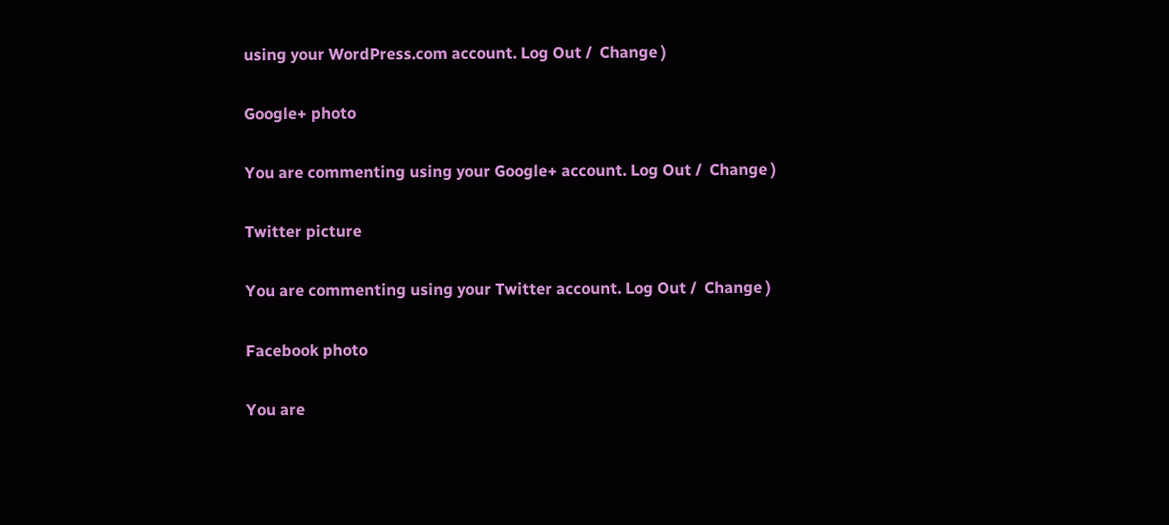using your WordPress.com account. Log Out /  Change )

Google+ photo

You are commenting using your Google+ account. Log Out /  Change )

Twitter picture

You are commenting using your Twitter account. Log Out /  Change )

Facebook photo

You are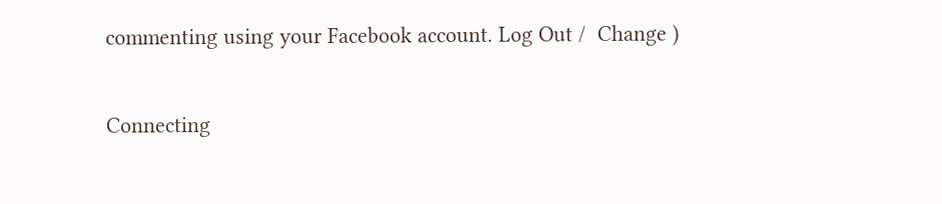commenting using your Facebook account. Log Out /  Change )

Connecting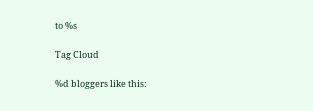to %s

Tag Cloud

%d bloggers like this: